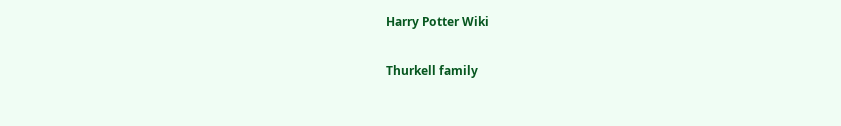Harry Potter Wiki

Thurkell family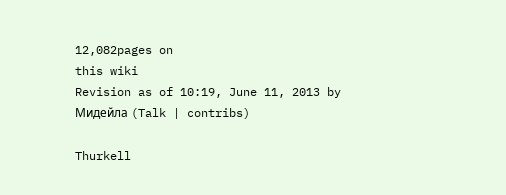12,082pages on
this wiki
Revision as of 10:19, June 11, 2013 by Мидейла (Talk | contribs)

Thurkell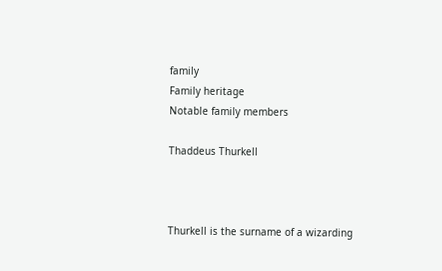family
Family heritage
Notable family members

Thaddeus Thurkell



Thurkell is the surname of a wizarding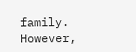family. However,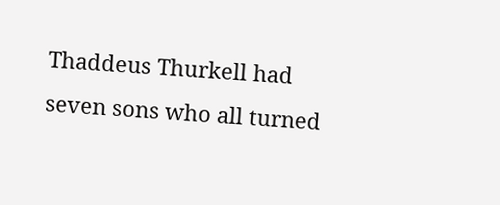Thaddeus Thurkell had seven sons who all turned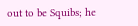out to be Squibs; he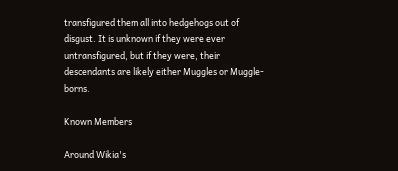transfigured them all into hedgehogs out of disgust. It is unknown if they were ever untransfigured, but if they were, their descendants are likely either Muggles or Muggle-borns.

Known Members

Around Wikia's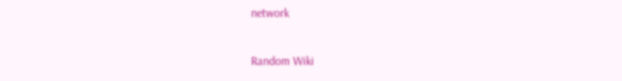network

Random Wiki